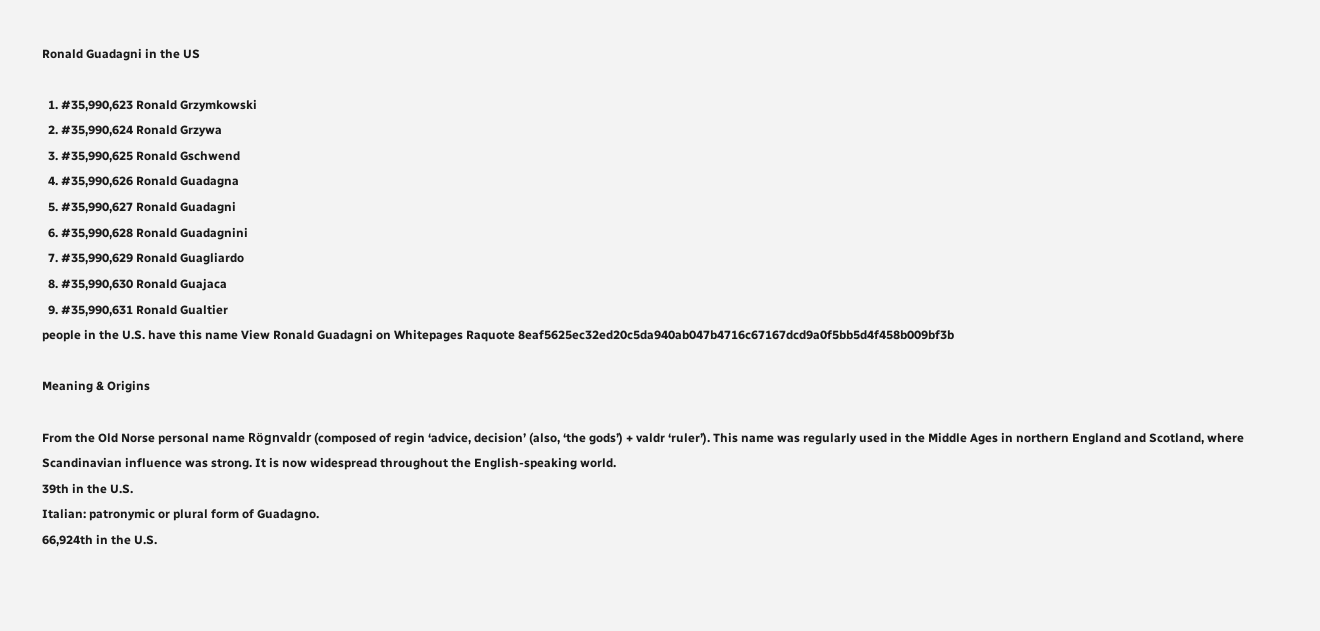Ronald Guadagni in the US

  1. #35,990,623 Ronald Grzymkowski
  2. #35,990,624 Ronald Grzywa
  3. #35,990,625 Ronald Gschwend
  4. #35,990,626 Ronald Guadagna
  5. #35,990,627 Ronald Guadagni
  6. #35,990,628 Ronald Guadagnini
  7. #35,990,629 Ronald Guagliardo
  8. #35,990,630 Ronald Guajaca
  9. #35,990,631 Ronald Gualtier
people in the U.S. have this name View Ronald Guadagni on Whitepages Raquote 8eaf5625ec32ed20c5da940ab047b4716c67167dcd9a0f5bb5d4f458b009bf3b

Meaning & Origins

From the Old Norse personal name Rögnvaldr (composed of regin ‘advice, decision’ (also, ‘the gods’) + valdr ‘ruler’). This name was regularly used in the Middle Ages in northern England and Scotland, where Scandinavian influence was strong. It is now widespread throughout the English-speaking world.
39th in the U.S.
Italian: patronymic or plural form of Guadagno.
66,924th in the U.S.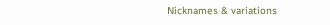Nicknames & variations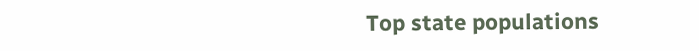Top state populations